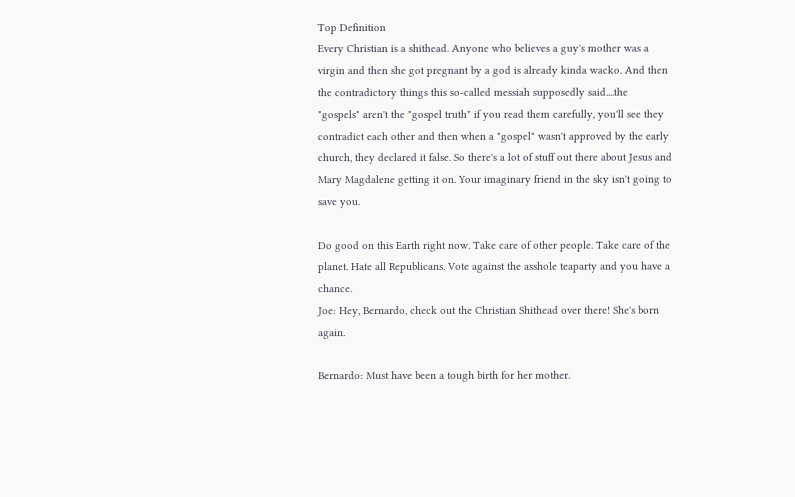Top Definition
Every Christian is a shithead. Anyone who believes a guy's mother was a virgin and then she got pregnant by a god is already kinda wacko. And then the contradictory things this so-called messiah supposedly said....the "gospels" aren't the "gospel truth" if you read them carefully, you'll see they contradict each other and then when a "gospel" wasn't approved by the early church, they declared it false. So there's a lot of stuff out there about Jesus and Mary Magdalene getting it on. Your imaginary friend in the sky isn't going to save you.

Do good on this Earth right now. Take care of other people. Take care of the planet. Hate all Republicans. Vote against the asshole teaparty and you have a chance.
Joe: Hey, Bernardo, check out the Christian Shithead over there! She's born again.

Bernardo: Must have been a tough birth for her mother.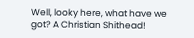Well, looky here, what have we got? A Christian Shithead!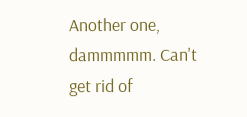Another one, dammmmm. Can't get rid of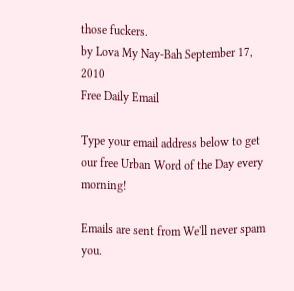those fuckers.
by Lova My Nay-Bah September 17, 2010
Free Daily Email

Type your email address below to get our free Urban Word of the Day every morning!

Emails are sent from We'll never spam you.